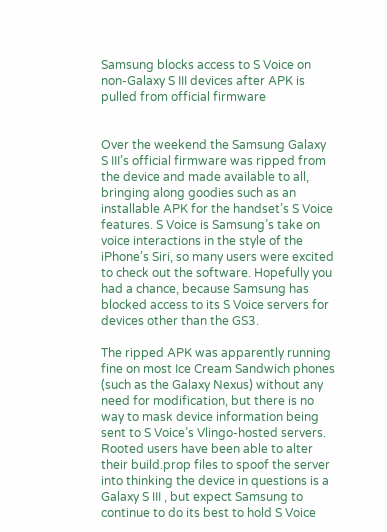Samsung blocks access to S Voice on non-Galaxy S III devices after APK is pulled from official firmware


Over the weekend the Samsung Galaxy S III’s official firmware was ripped from the device and made available to all, bringing along goodies such as an installable APK for the handset’s S Voice features. S Voice is Samsung’s take on voice interactions in the style of the iPhone’s Siri, so many users were excited to check out the software. Hopefully you had a chance, because Samsung has blocked access to its S Voice servers for devices other than the GS3.

The ripped APK was apparently running fine on most Ice Cream Sandwich phones (such as the Galaxy Nexus) without any need for modification, but there is no way to mask device information being sent to S Voice’s Vlingo-hosted servers. Rooted users have been able to alter their build.prop files to spoof the server into thinking the device in questions is a Galaxy S III , but expect Samsung to continue to do its best to hold S Voice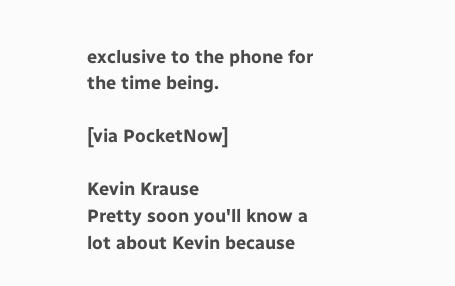exclusive to the phone for the time being.

[via PocketNow]

Kevin Krause
Pretty soon you'll know a lot about Kevin because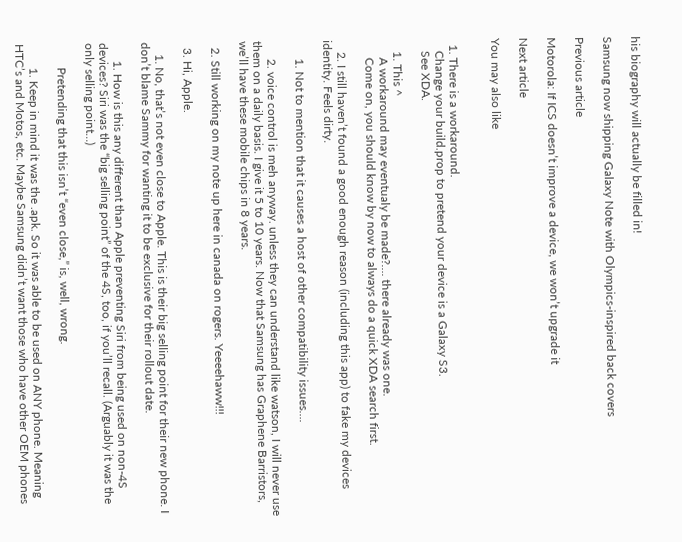his biography will actually be filled in!

Samsung now shipping Galaxy Note with Olympics-inspired back covers

Previous article

Motorola: If ICS doesn’t improve a device, we won’t upgrade it

Next article

You may also like


  1. There is a workaround.
    Change your build.prop to pretend your device is a Galaxy S3.
    See XDA.

    1. This ^
      A workaround may eventualy be made?…. there already was one.
      Come on, you should know by now to always do a quick XDA search first.

    2. I still haven’t found a good enough reason (including this app) to fake my devices identity. Feels dirty.

      1. Not to mention that it causes a host of other compatibility issues….

      2. voice control is meh anyway. unless they can understand like watson, I will never use them on a daily basis. I give it 5 to 10 years. Now that Samsung has Graphene Barristors, we’ll have these mobile chips in 8 years.

  2. Still working on my note up here in canada on rogers. Yeeeehaww!!!

  3. Hi, Apple.

    1. No, that’s not even close to Apple. This is their big selling point for their new phone. I don’t blame Sammy for wanting it to be exclusive for their rollout date.

      1. How is this any different than Apple preventing Siri from being used on non-4S devices? Siri was the “big selling point” of the 4S, too, if you’ll recall. (Arguably it was the only selling point…)

        Pretending that this isn’t “even close,” is, well, wrong.

        1. Keep in mind it was the .apk. So it was able to be used on ANY phone. Meaning HTC’s and Motos, etc. Maybe Samsung didn’t want those who have other OEM phones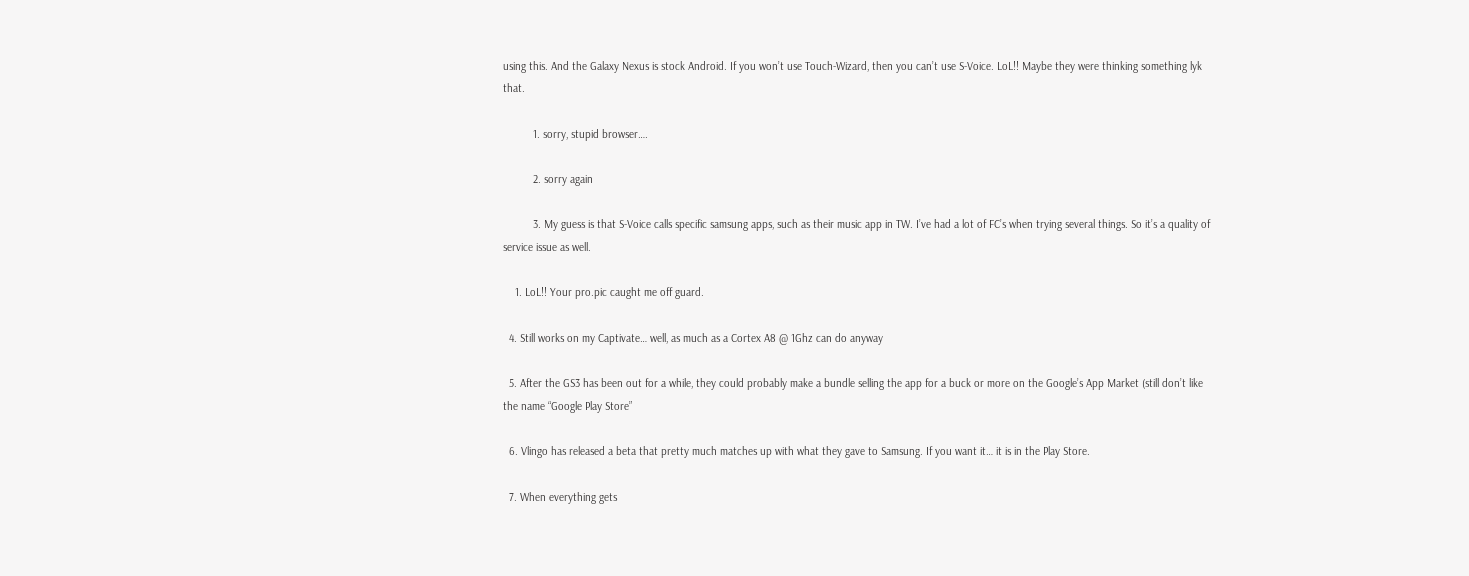using this. And the Galaxy Nexus is stock Android. If you won’t use Touch-Wizard, then you can’t use S-Voice. LoL!! Maybe they were thinking something lyk that.

          1. sorry, stupid browser….

          2. sorry again

          3. My guess is that S-Voice calls specific samsung apps, such as their music app in TW. I’ve had a lot of FC’s when trying several things. So it’s a quality of service issue as well.

    1. LoL!! Your pro.pic caught me off guard.

  4. Still works on my Captivate… well, as much as a Cortex A8 @ 1Ghz can do anyway

  5. After the GS3 has been out for a while, they could probably make a bundle selling the app for a buck or more on the Google’s App Market (still don’t like the name “Google Play Store”

  6. Vlingo has released a beta that pretty much matches up with what they gave to Samsung. If you want it… it is in the Play Store.

  7. When everything gets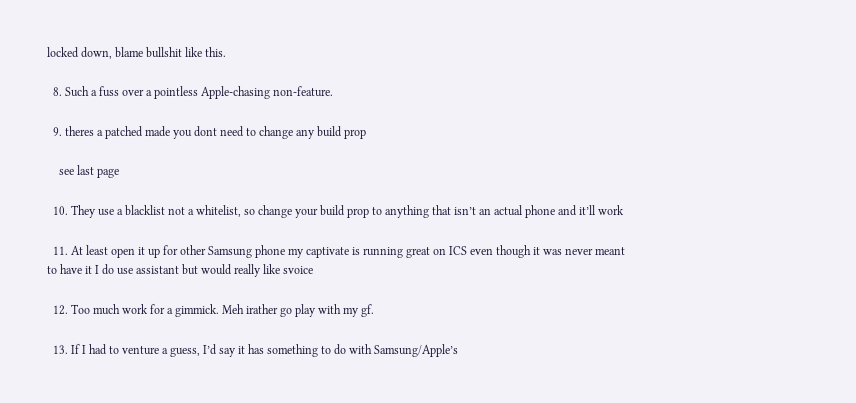locked down, blame bullshit like this.

  8. Such a fuss over a pointless Apple-chasing non-feature.

  9. theres a patched made you dont need to change any build prop

    see last page

  10. They use a blacklist not a whitelist, so change your build prop to anything that isn’t an actual phone and it’ll work

  11. At least open it up for other Samsung phone my captivate is running great on ICS even though it was never meant to have it I do use assistant but would really like svoice

  12. Too much work for a gimmick. Meh irather go play with my gf.

  13. If I had to venture a guess, I’d say it has something to do with Samsung/Apple’s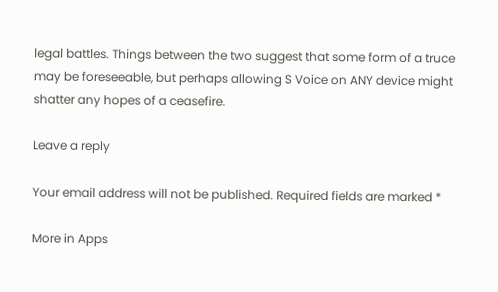legal battles. Things between the two suggest that some form of a truce may be foreseeable, but perhaps allowing S Voice on ANY device might shatter any hopes of a ceasefire.

Leave a reply

Your email address will not be published. Required fields are marked *

More in Apps